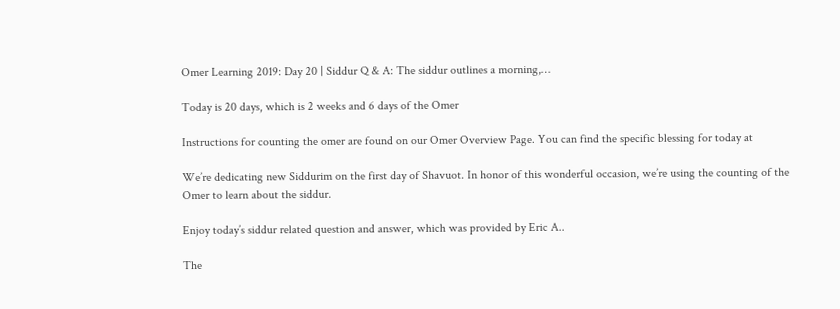Omer Learning 2019: Day 20 | Siddur Q & A: The siddur outlines a morning,…

Today is 20 days, which is 2 weeks and 6 days of the Omer

Instructions for counting the omer are found on our Omer Overview Page. You can find the specific blessing for today at

We’re dedicating new Siddurim on the first day of Shavuot. In honor of this wonderful occasion, we’re using the counting of the Omer to learn about the siddur.

Enjoy today’s siddur related question and answer, which was provided by Eric A..

The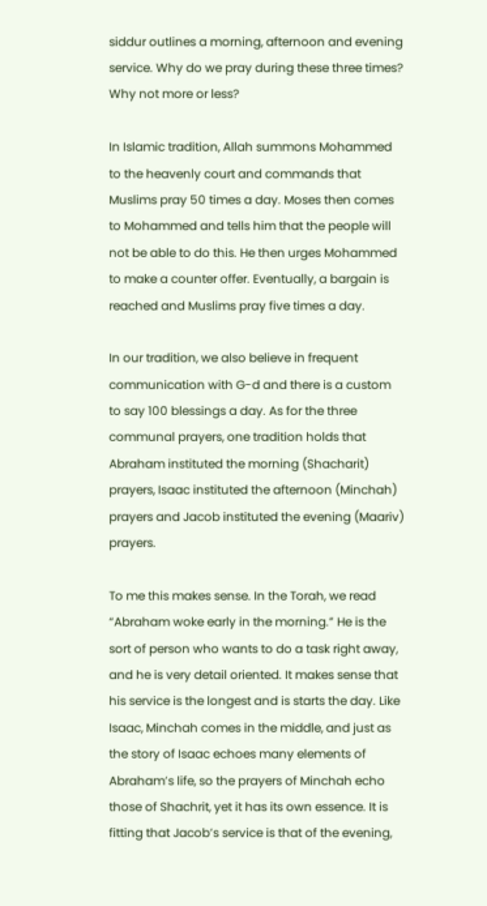siddur outlines a morning, afternoon and evening service. Why do we pray during these three times? Why not more or less?

In Islamic tradition, Allah summons Mohammed to the heavenly court and commands that Muslims pray 50 times a day. Moses then comes to Mohammed and tells him that the people will not be able to do this. He then urges Mohammed to make a counter offer. Eventually, a bargain is reached and Muslims pray five times a day.

In our tradition, we also believe in frequent communication with G-d and there is a custom to say 100 blessings a day. As for the three communal prayers, one tradition holds that Abraham instituted the morning (Shacharit) prayers, Isaac instituted the afternoon (Minchah) prayers and Jacob instituted the evening (Maariv) prayers.

To me this makes sense. In the Torah, we read “Abraham woke early in the morning.” He is the sort of person who wants to do a task right away, and he is very detail oriented. It makes sense that his service is the longest and is starts the day. Like Isaac, Minchah comes in the middle, and just as the story of Isaac echoes many elements of Abraham’s life, so the prayers of Minchah echo those of Shachrit, yet it has its own essence. It is fitting that Jacob’s service is that of the evening,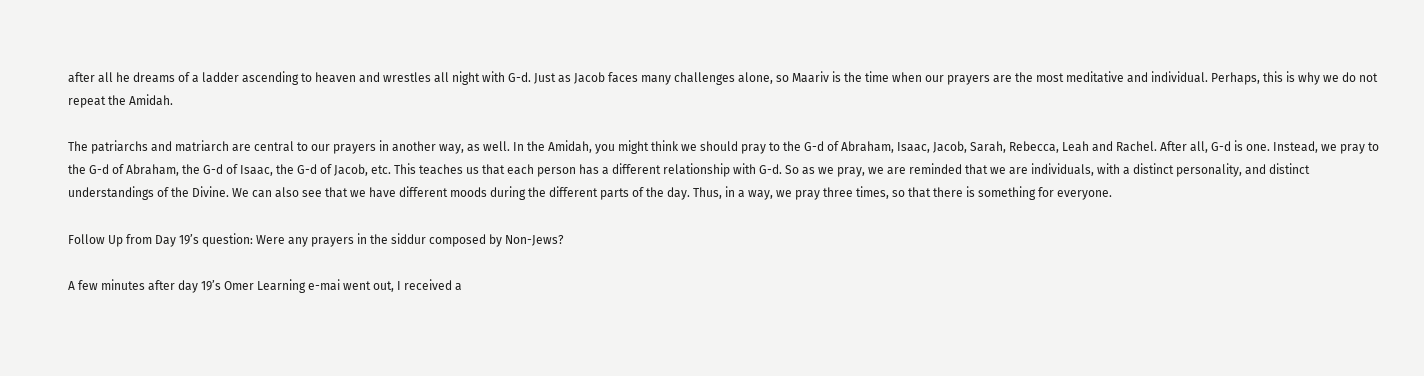after all he dreams of a ladder ascending to heaven and wrestles all night with G-d. Just as Jacob faces many challenges alone, so Maariv is the time when our prayers are the most meditative and individual. Perhaps, this is why we do not repeat the Amidah.

The patriarchs and matriarch are central to our prayers in another way, as well. In the Amidah, you might think we should pray to the G-d of Abraham, Isaac, Jacob, Sarah, Rebecca, Leah and Rachel. After all, G-d is one. Instead, we pray to the G-d of Abraham, the G-d of Isaac, the G-d of Jacob, etc. This teaches us that each person has a different relationship with G-d. So as we pray, we are reminded that we are individuals, with a distinct personality, and distinct understandings of the Divine. We can also see that we have different moods during the different parts of the day. Thus, in a way, we pray three times, so that there is something for everyone.

Follow Up from Day 19’s question: Were any prayers in the siddur composed by Non-Jews?

A few minutes after day 19’s Omer Learning e-mai went out, I received a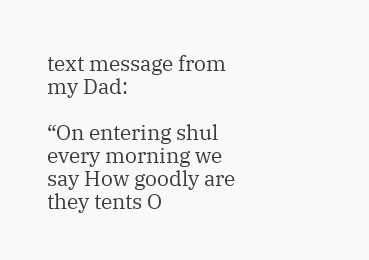text message from my Dad:

“On entering shul every morning we say How goodly are they tents O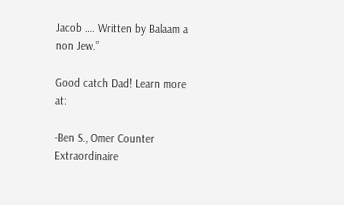Jacob …. Written by Balaam a non Jew.”

Good catch Dad! Learn more at:

-Ben S., Omer Counter Extraordinaire